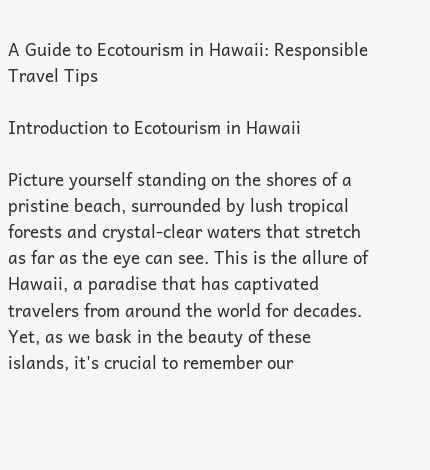A Guide to Ecotourism in Hawaii: Responsible Travel Tips

Introduction to Ecotourism in Hawaii

Picture yourself standing on the shores of a pristine beach, surrounded by lush tropical forests and crystal-clear waters that stretch as far as the eye can see. This is the allure of Hawaii, a paradise that has captivated travelers from around the world for decades. Yet, as we bask in the beauty of these islands, it's crucial to remember our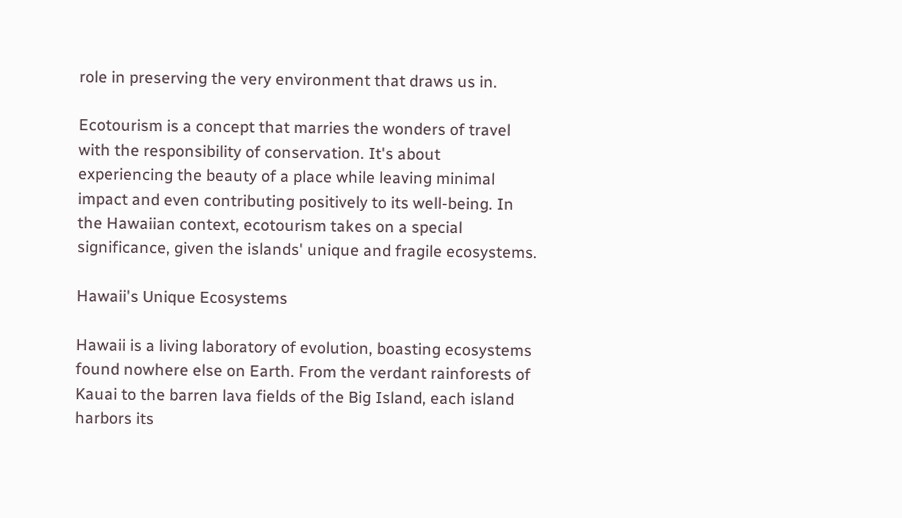role in preserving the very environment that draws us in.

Ecotourism is a concept that marries the wonders of travel with the responsibility of conservation. It's about experiencing the beauty of a place while leaving minimal impact and even contributing positively to its well-being. In the Hawaiian context, ecotourism takes on a special significance, given the islands' unique and fragile ecosystems.

Hawaii's Unique Ecosystems

Hawaii is a living laboratory of evolution, boasting ecosystems found nowhere else on Earth. From the verdant rainforests of Kauai to the barren lava fields of the Big Island, each island harbors its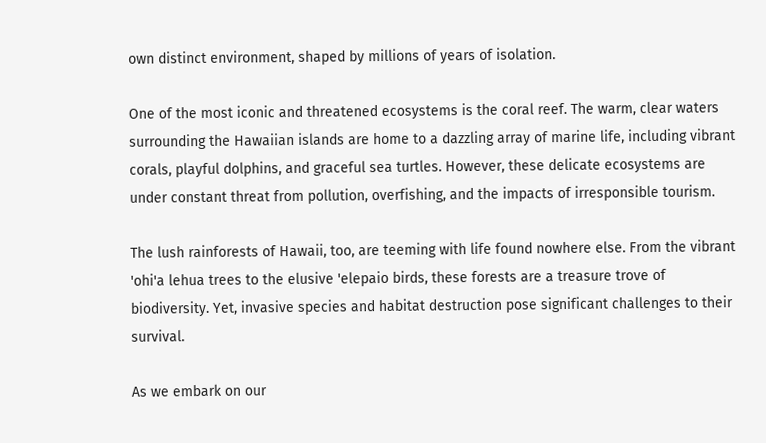own distinct environment, shaped by millions of years of isolation.

One of the most iconic and threatened ecosystems is the coral reef. The warm, clear waters surrounding the Hawaiian islands are home to a dazzling array of marine life, including vibrant corals, playful dolphins, and graceful sea turtles. However, these delicate ecosystems are under constant threat from pollution, overfishing, and the impacts of irresponsible tourism.

The lush rainforests of Hawaii, too, are teeming with life found nowhere else. From the vibrant 'ohi'a lehua trees to the elusive 'elepaio birds, these forests are a treasure trove of biodiversity. Yet, invasive species and habitat destruction pose significant challenges to their survival.

As we embark on our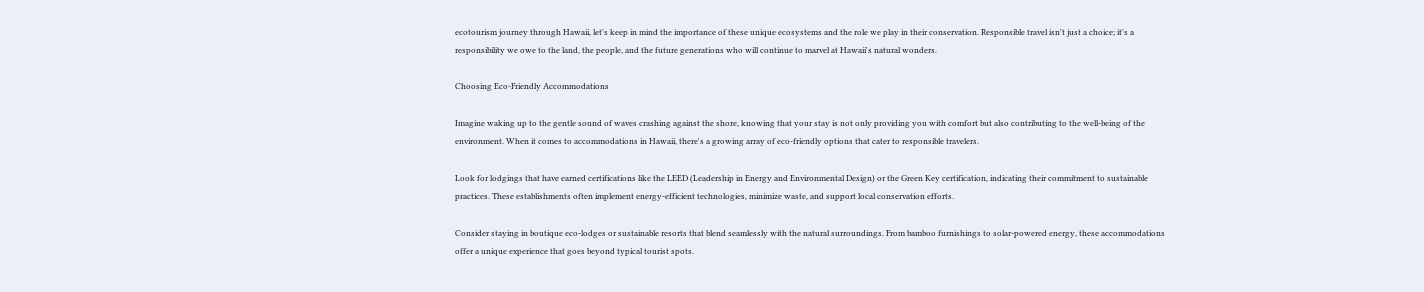ecotourism journey through Hawaii, let's keep in mind the importance of these unique ecosystems and the role we play in their conservation. Responsible travel isn't just a choice; it's a responsibility we owe to the land, the people, and the future generations who will continue to marvel at Hawaii's natural wonders.

Choosing Eco-Friendly Accommodations

Imagine waking up to the gentle sound of waves crashing against the shore, knowing that your stay is not only providing you with comfort but also contributing to the well-being of the environment. When it comes to accommodations in Hawaii, there's a growing array of eco-friendly options that cater to responsible travelers.

Look for lodgings that have earned certifications like the LEED (Leadership in Energy and Environmental Design) or the Green Key certification, indicating their commitment to sustainable practices. These establishments often implement energy-efficient technologies, minimize waste, and support local conservation efforts.

Consider staying in boutique eco-lodges or sustainable resorts that blend seamlessly with the natural surroundings. From bamboo furnishings to solar-powered energy, these accommodations offer a unique experience that goes beyond typical tourist spots.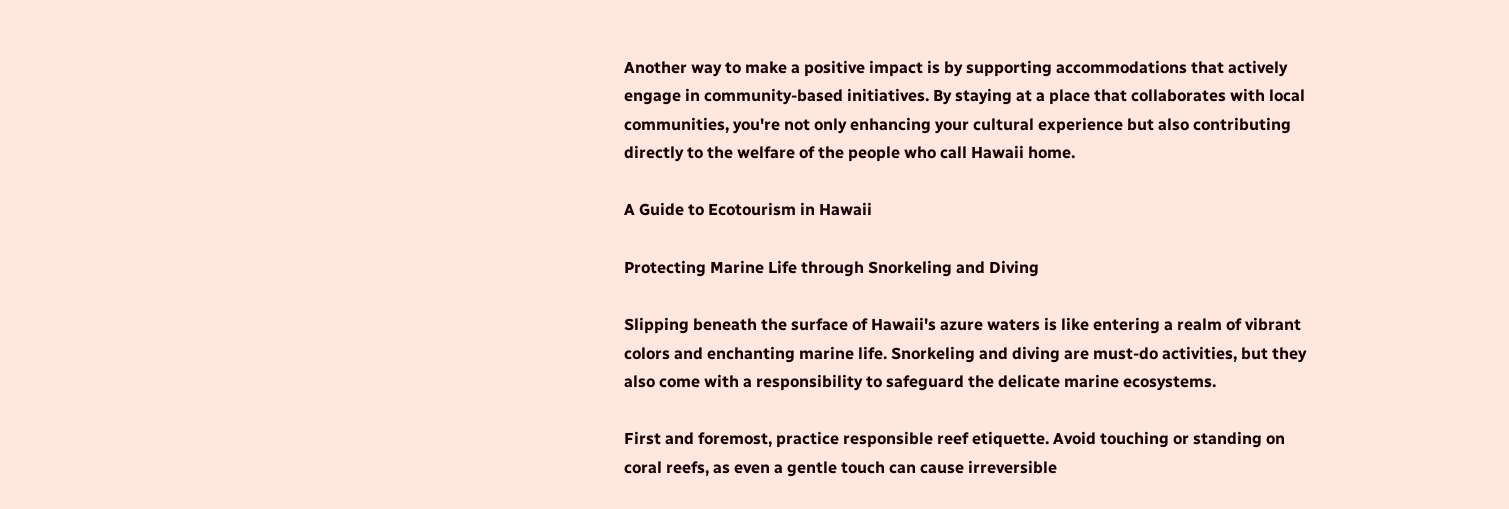Another way to make a positive impact is by supporting accommodations that actively engage in community-based initiatives. By staying at a place that collaborates with local communities, you're not only enhancing your cultural experience but also contributing directly to the welfare of the people who call Hawaii home.

A Guide to Ecotourism in Hawaii

Protecting Marine Life through Snorkeling and Diving

Slipping beneath the surface of Hawaii's azure waters is like entering a realm of vibrant colors and enchanting marine life. Snorkeling and diving are must-do activities, but they also come with a responsibility to safeguard the delicate marine ecosystems.

First and foremost, practice responsible reef etiquette. Avoid touching or standing on coral reefs, as even a gentle touch can cause irreversible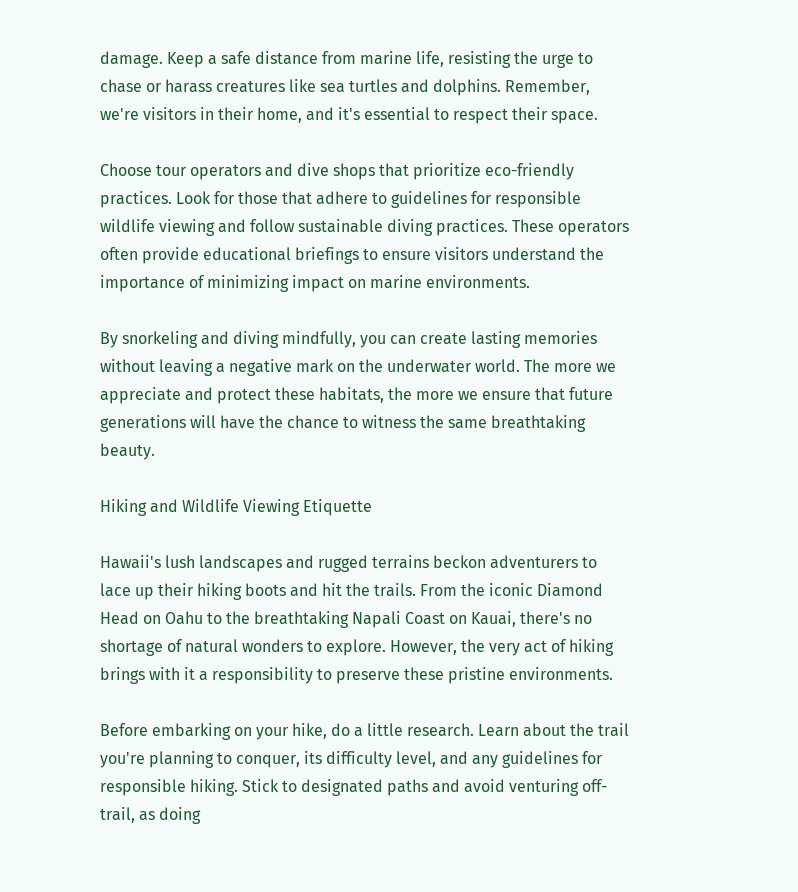damage. Keep a safe distance from marine life, resisting the urge to chase or harass creatures like sea turtles and dolphins. Remember, we're visitors in their home, and it's essential to respect their space.

Choose tour operators and dive shops that prioritize eco-friendly practices. Look for those that adhere to guidelines for responsible wildlife viewing and follow sustainable diving practices. These operators often provide educational briefings to ensure visitors understand the importance of minimizing impact on marine environments.

By snorkeling and diving mindfully, you can create lasting memories without leaving a negative mark on the underwater world. The more we appreciate and protect these habitats, the more we ensure that future generations will have the chance to witness the same breathtaking beauty.

Hiking and Wildlife Viewing Etiquette

Hawaii's lush landscapes and rugged terrains beckon adventurers to lace up their hiking boots and hit the trails. From the iconic Diamond Head on Oahu to the breathtaking Napali Coast on Kauai, there's no shortage of natural wonders to explore. However, the very act of hiking brings with it a responsibility to preserve these pristine environments.

Before embarking on your hike, do a little research. Learn about the trail you're planning to conquer, its difficulty level, and any guidelines for responsible hiking. Stick to designated paths and avoid venturing off-trail, as doing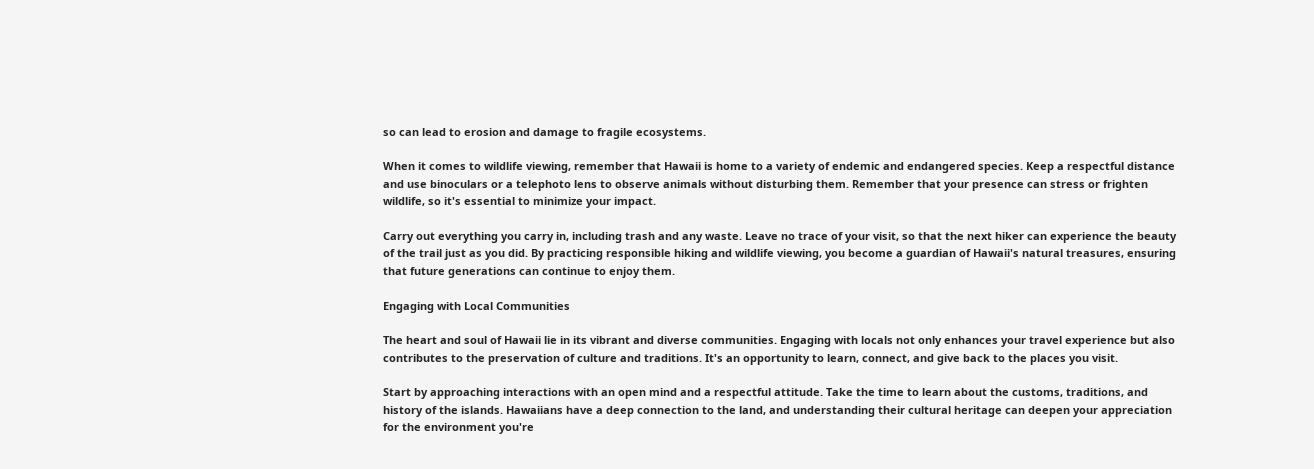so can lead to erosion and damage to fragile ecosystems.

When it comes to wildlife viewing, remember that Hawaii is home to a variety of endemic and endangered species. Keep a respectful distance and use binoculars or a telephoto lens to observe animals without disturbing them. Remember that your presence can stress or frighten wildlife, so it's essential to minimize your impact.

Carry out everything you carry in, including trash and any waste. Leave no trace of your visit, so that the next hiker can experience the beauty of the trail just as you did. By practicing responsible hiking and wildlife viewing, you become a guardian of Hawaii's natural treasures, ensuring that future generations can continue to enjoy them.

Engaging with Local Communities

The heart and soul of Hawaii lie in its vibrant and diverse communities. Engaging with locals not only enhances your travel experience but also contributes to the preservation of culture and traditions. It's an opportunity to learn, connect, and give back to the places you visit.

Start by approaching interactions with an open mind and a respectful attitude. Take the time to learn about the customs, traditions, and history of the islands. Hawaiians have a deep connection to the land, and understanding their cultural heritage can deepen your appreciation for the environment you're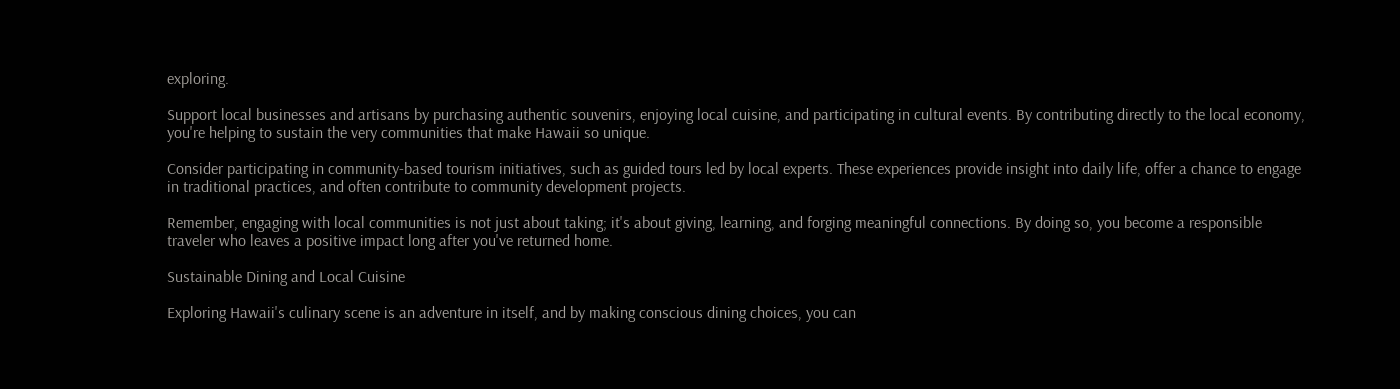exploring.

Support local businesses and artisans by purchasing authentic souvenirs, enjoying local cuisine, and participating in cultural events. By contributing directly to the local economy, you're helping to sustain the very communities that make Hawaii so unique.

Consider participating in community-based tourism initiatives, such as guided tours led by local experts. These experiences provide insight into daily life, offer a chance to engage in traditional practices, and often contribute to community development projects.

Remember, engaging with local communities is not just about taking; it's about giving, learning, and forging meaningful connections. By doing so, you become a responsible traveler who leaves a positive impact long after you've returned home.

Sustainable Dining and Local Cuisine

Exploring Hawaii's culinary scene is an adventure in itself, and by making conscious dining choices, you can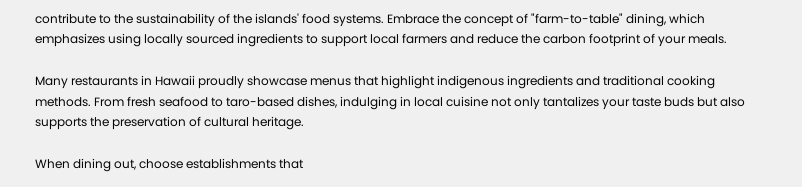contribute to the sustainability of the islands' food systems. Embrace the concept of "farm-to-table" dining, which emphasizes using locally sourced ingredients to support local farmers and reduce the carbon footprint of your meals.

Many restaurants in Hawaii proudly showcase menus that highlight indigenous ingredients and traditional cooking methods. From fresh seafood to taro-based dishes, indulging in local cuisine not only tantalizes your taste buds but also supports the preservation of cultural heritage.

When dining out, choose establishments that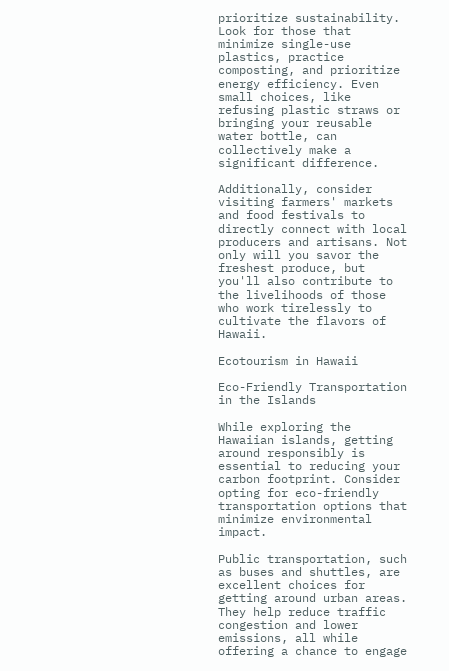prioritize sustainability. Look for those that minimize single-use plastics, practice composting, and prioritize energy efficiency. Even small choices, like refusing plastic straws or bringing your reusable water bottle, can collectively make a significant difference.

Additionally, consider visiting farmers' markets and food festivals to directly connect with local producers and artisans. Not only will you savor the freshest produce, but you'll also contribute to the livelihoods of those who work tirelessly to cultivate the flavors of Hawaii.

Ecotourism in Hawaii

Eco-Friendly Transportation in the Islands

While exploring the Hawaiian islands, getting around responsibly is essential to reducing your carbon footprint. Consider opting for eco-friendly transportation options that minimize environmental impact.

Public transportation, such as buses and shuttles, are excellent choices for getting around urban areas. They help reduce traffic congestion and lower emissions, all while offering a chance to engage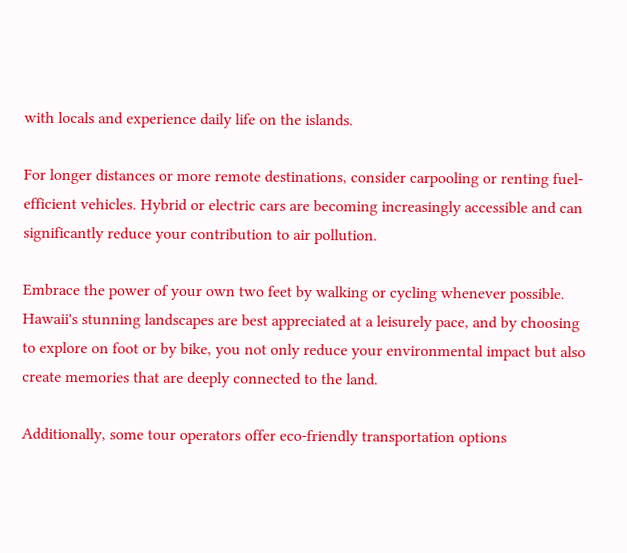with locals and experience daily life on the islands.

For longer distances or more remote destinations, consider carpooling or renting fuel-efficient vehicles. Hybrid or electric cars are becoming increasingly accessible and can significantly reduce your contribution to air pollution.

Embrace the power of your own two feet by walking or cycling whenever possible. Hawaii's stunning landscapes are best appreciated at a leisurely pace, and by choosing to explore on foot or by bike, you not only reduce your environmental impact but also create memories that are deeply connected to the land.

Additionally, some tour operators offer eco-friendly transportation options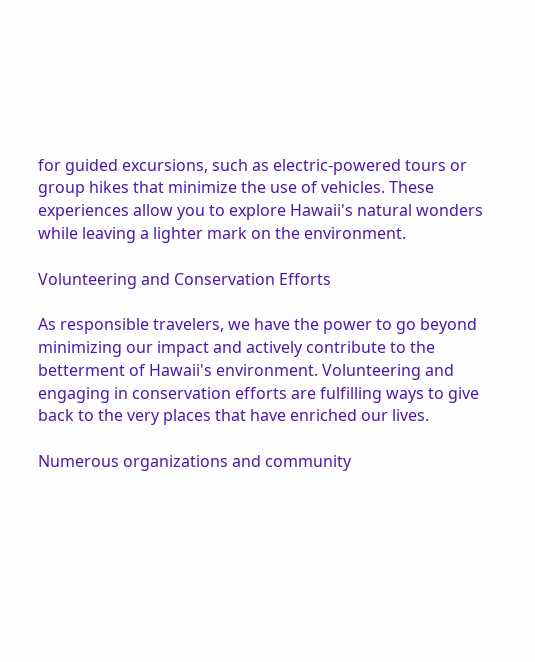for guided excursions, such as electric-powered tours or group hikes that minimize the use of vehicles. These experiences allow you to explore Hawaii's natural wonders while leaving a lighter mark on the environment.

Volunteering and Conservation Efforts

As responsible travelers, we have the power to go beyond minimizing our impact and actively contribute to the betterment of Hawaii's environment. Volunteering and engaging in conservation efforts are fulfilling ways to give back to the very places that have enriched our lives.

Numerous organizations and community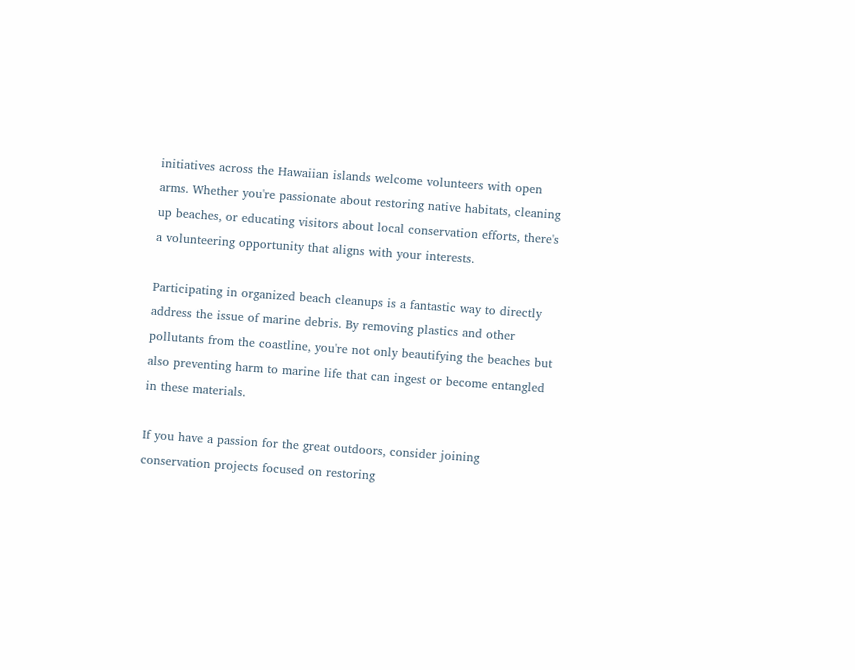initiatives across the Hawaiian islands welcome volunteers with open arms. Whether you're passionate about restoring native habitats, cleaning up beaches, or educating visitors about local conservation efforts, there's a volunteering opportunity that aligns with your interests.

Participating in organized beach cleanups is a fantastic way to directly address the issue of marine debris. By removing plastics and other pollutants from the coastline, you're not only beautifying the beaches but also preventing harm to marine life that can ingest or become entangled in these materials.

If you have a passion for the great outdoors, consider joining conservation projects focused on restoring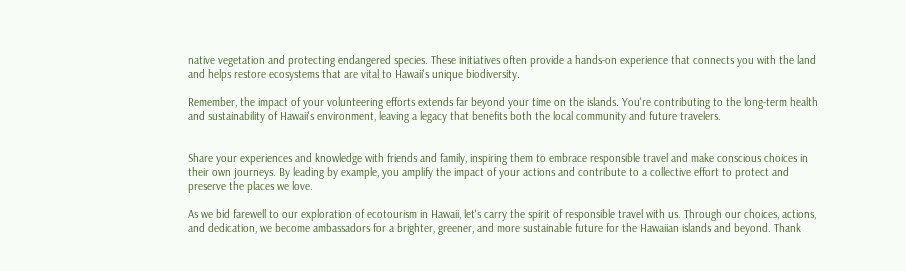native vegetation and protecting endangered species. These initiatives often provide a hands-on experience that connects you with the land and helps restore ecosystems that are vital to Hawaii's unique biodiversity.

Remember, the impact of your volunteering efforts extends far beyond your time on the islands. You're contributing to the long-term health and sustainability of Hawaii's environment, leaving a legacy that benefits both the local community and future travelers.


Share your experiences and knowledge with friends and family, inspiring them to embrace responsible travel and make conscious choices in their own journeys. By leading by example, you amplify the impact of your actions and contribute to a collective effort to protect and preserve the places we love.

As we bid farewell to our exploration of ecotourism in Hawaii, let's carry the spirit of responsible travel with us. Through our choices, actions, and dedication, we become ambassadors for a brighter, greener, and more sustainable future for the Hawaiian islands and beyond. Thank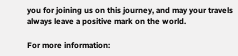you for joining us on this journey, and may your travels always leave a positive mark on the world.

For more information: